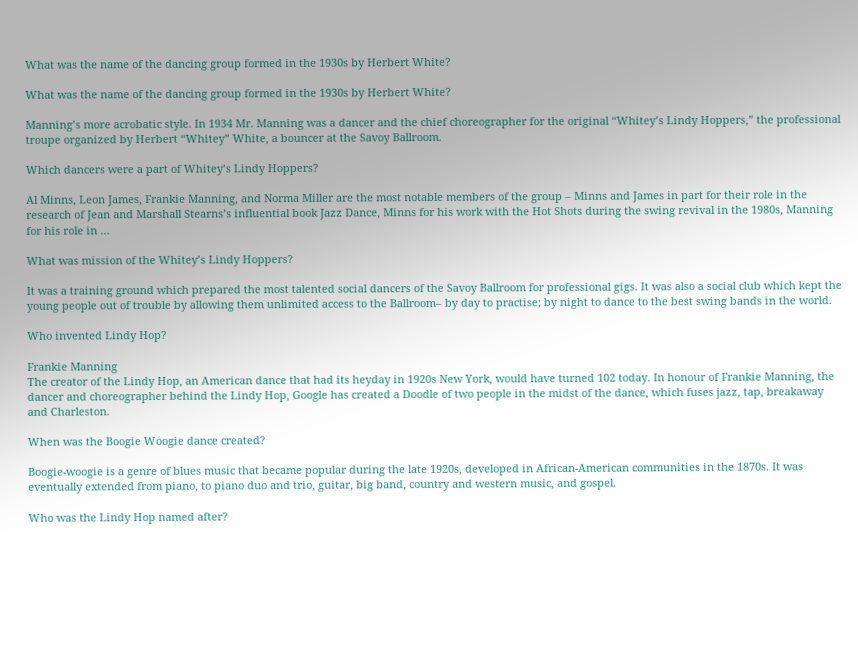What was the name of the dancing group formed in the 1930s by Herbert White?

What was the name of the dancing group formed in the 1930s by Herbert White?

Manning’s more acrobatic style. In 1934 Mr. Manning was a dancer and the chief choreographer for the original “Whitey’s Lindy Hoppers,” the professional troupe organized by Herbert “Whitey” White, a bouncer at the Savoy Ballroom.

Which dancers were a part of Whitey’s Lindy Hoppers?

Al Minns, Leon James, Frankie Manning, and Norma Miller are the most notable members of the group – Minns and James in part for their role in the research of Jean and Marshall Stearns’s influential book Jazz Dance, Minns for his work with the Hot Shots during the swing revival in the 1980s, Manning for his role in …

What was mission of the Whitey’s Lindy Hoppers?

It was a training ground which prepared the most talented social dancers of the Savoy Ballroom for professional gigs. It was also a social club which kept the young people out of trouble by allowing them unlimited access to the Ballroom– by day to practise; by night to dance to the best swing bands in the world.

Who invented Lindy Hop?

Frankie Manning
The creator of the Lindy Hop, an American dance that had its heyday in 1920s New York, would have turned 102 today. In honour of Frankie Manning, the dancer and choreographer behind the Lindy Hop, Google has created a Doodle of two people in the midst of the dance, which fuses jazz, tap, breakaway and Charleston.

When was the Boogie Woogie dance created?

Boogie-woogie is a genre of blues music that became popular during the late 1920s, developed in African-American communities in the 1870s. It was eventually extended from piano, to piano duo and trio, guitar, big band, country and western music, and gospel.

Who was the Lindy Hop named after?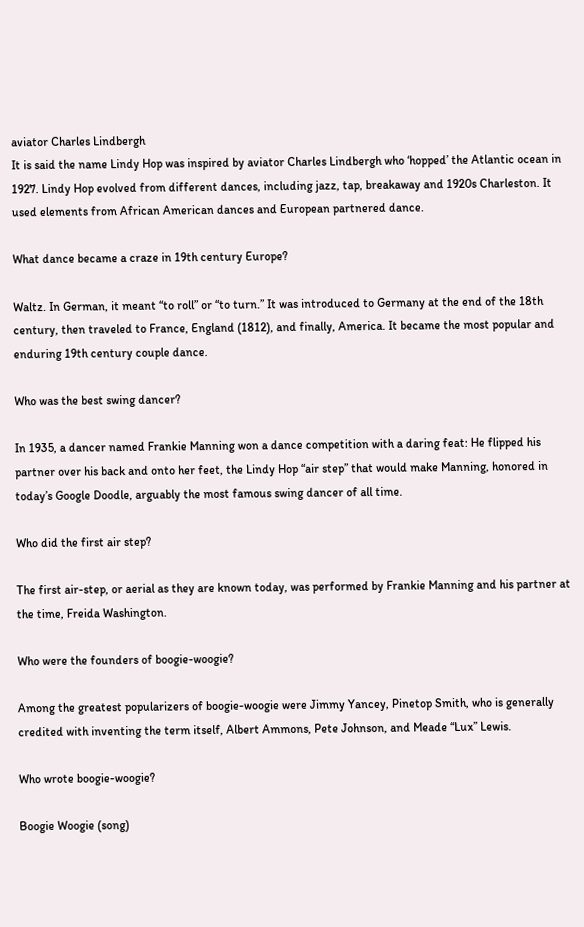aviator Charles Lindbergh
It is said the name Lindy Hop was inspired by aviator Charles Lindbergh who ‘hopped’ the Atlantic ocean in 1927. Lindy Hop evolved from different dances, including jazz, tap, breakaway and 1920s Charleston. It used elements from African American dances and European partnered dance.

What dance became a craze in 19th century Europe?

Waltz. In German, it meant “to roll” or “to turn.” It was introduced to Germany at the end of the 18th century, then traveled to France, England (1812), and finally, America. It became the most popular and enduring 19th century couple dance.

Who was the best swing dancer?

In 1935, a dancer named Frankie Manning won a dance competition with a daring feat: He flipped his partner over his back and onto her feet, the Lindy Hop “air step” that would make Manning, honored in today’s Google Doodle, arguably the most famous swing dancer of all time.

Who did the first air step?

The first air-step, or aerial as they are known today, was performed by Frankie Manning and his partner at the time, Freida Washington.

Who were the founders of boogie-woogie?

Among the greatest popularizers of boogie-woogie were Jimmy Yancey, Pinetop Smith, who is generally credited with inventing the term itself, Albert Ammons, Pete Johnson, and Meade “Lux” Lewis.

Who wrote boogie-woogie?

Boogie Woogie (song)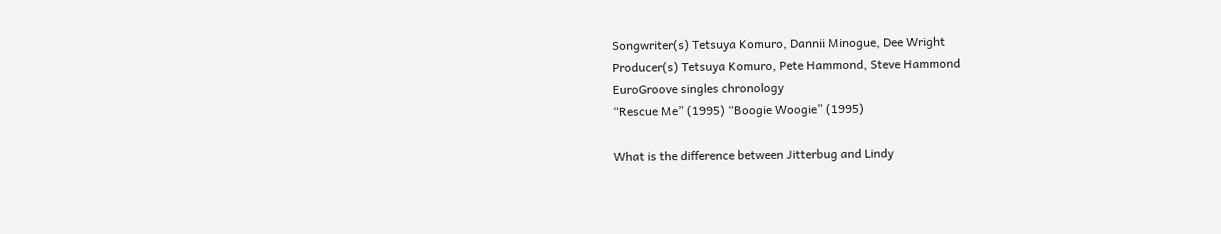Songwriter(s) Tetsuya Komuro, Dannii Minogue, Dee Wright
Producer(s) Tetsuya Komuro, Pete Hammond, Steve Hammond
EuroGroove singles chronology
“Rescue Me” (1995) “Boogie Woogie” (1995)

What is the difference between Jitterbug and Lindy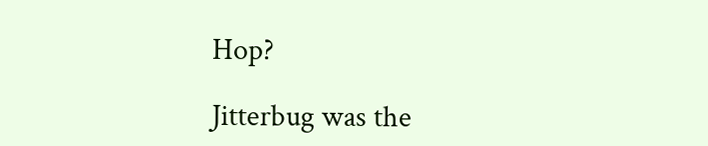Hop?

Jitterbug was the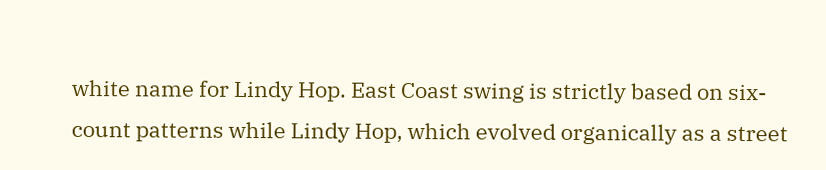white name for Lindy Hop. East Coast swing is strictly based on six-count patterns while Lindy Hop, which evolved organically as a street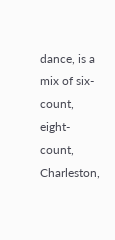dance, is a mix of six-count, eight-count, Charleston,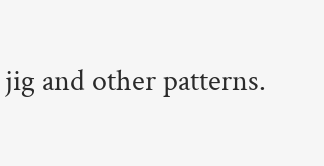jig and other patterns.